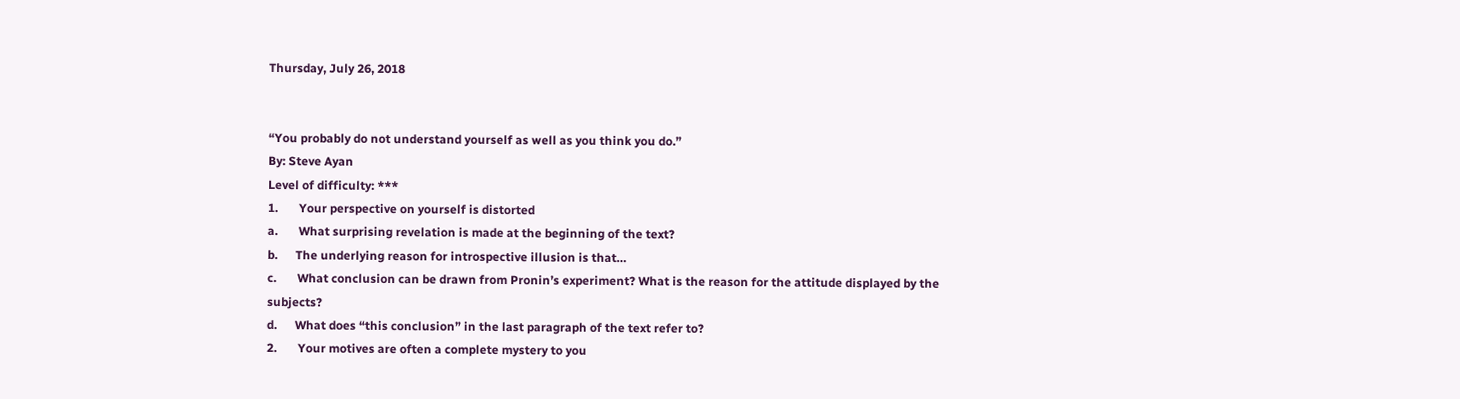Thursday, July 26, 2018


“You probably do not understand yourself as well as you think you do.”
By: Steve Ayan
Level of difficulty: ***
1.       Your perspective on yourself is distorted
a.       What surprising revelation is made at the beginning of the text?
b.      The underlying reason for introspective illusion is that…
c.       What conclusion can be drawn from Pronin’s experiment? What is the reason for the attitude displayed by the subjects?
d.      What does “this conclusion” in the last paragraph of the text refer to?
2.       Your motives are often a complete mystery to you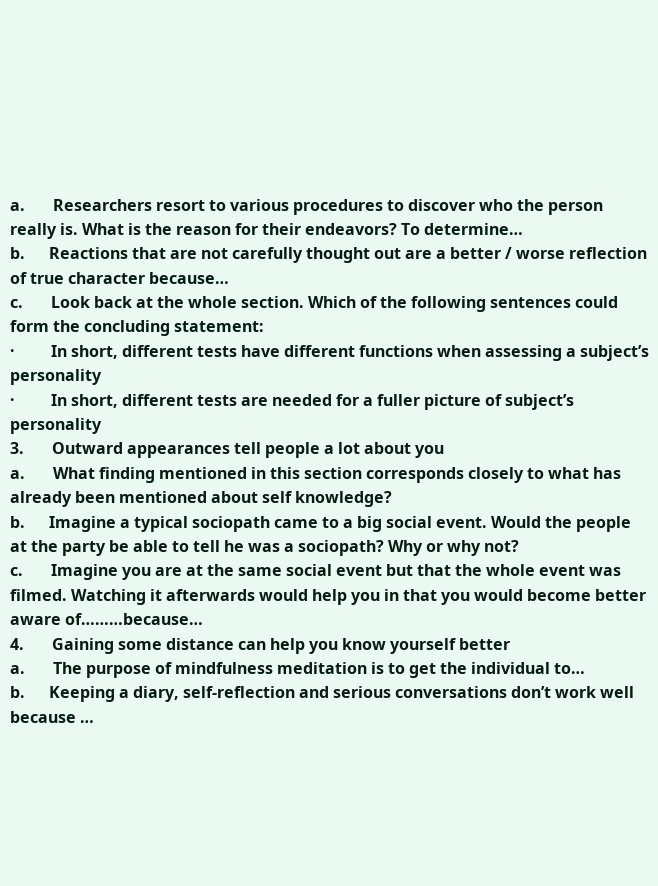a.       Researchers resort to various procedures to discover who the person really is. What is the reason for their endeavors? To determine…
b.      Reactions that are not carefully thought out are a better / worse reflection of true character because…
c.       Look back at the whole section. Which of the following sentences could form the concluding statement:
·         In short, different tests have different functions when assessing a subject’s personality
·         In short, different tests are needed for a fuller picture of subject’s personality
3.       Outward appearances tell people a lot about you
a.       What finding mentioned in this section corresponds closely to what has already been mentioned about self knowledge?
b.      Imagine a typical sociopath came to a big social event. Would the people at the party be able to tell he was a sociopath? Why or why not?
c.       Imagine you are at the same social event but that the whole event was filmed. Watching it afterwards would help you in that you would become better aware of………because…
4.       Gaining some distance can help you know yourself better
a.       The purpose of mindfulness meditation is to get the individual to…
b.      Keeping a diary, self-reflection and serious conversations don’t work well because …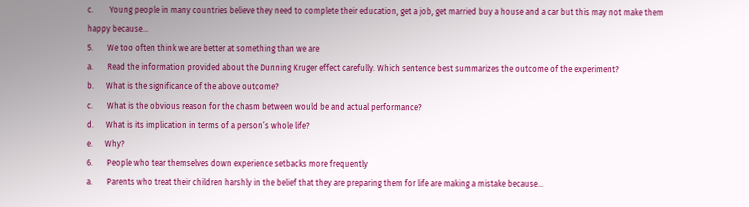c.        Young people in many countries believe they need to complete their education, get a job, get married buy a house and a car but this may not make them happy because…
5.       We too often think we are better at something than we are
a.       Read the information provided about the Dunning Kruger effect carefully. Which sentence best summarizes the outcome of the experiment?
b.      What is the significance of the above outcome?
c.       What is the obvious reason for the chasm between would be and actual performance?
d.      What is its implication in terms of a person’s whole life?
e.      Why?
6.       People who tear themselves down experience setbacks more frequently
a.       Parents who treat their children harshly in the belief that they are preparing them for life are making a mistake because…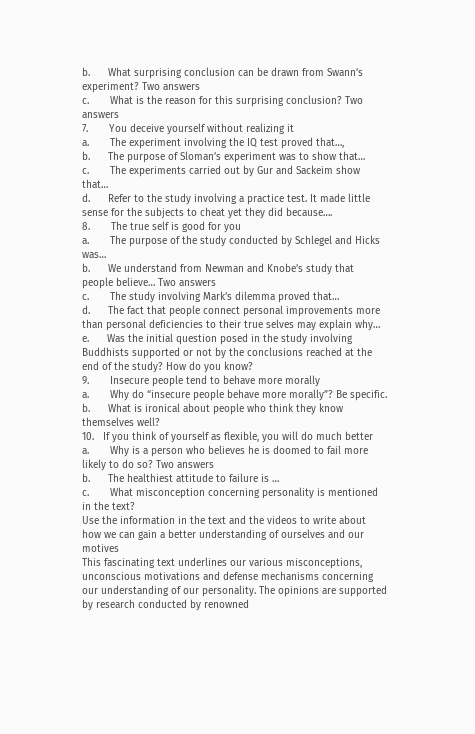b.      What surprising conclusion can be drawn from Swann’s experiment? Two answers
c.       What is the reason for this surprising conclusion? Two answers
7.       You deceive yourself without realizing it
a.       The experiment involving the IQ test proved that…,
b.      The purpose of Sloman’s experiment was to show that…
c.       The experiments carried out by Gur and Sackeim show that…
d.      Refer to the study involving a practice test. It made little sense for the subjects to cheat yet they did because….
8.       The true self is good for you
a.       The purpose of the study conducted by Schlegel and Hicks was…
b.      We understand from Newman and Knobe’s study that people believe… Two answers
c.       The study involving Mark’s dilemma proved that…
d.      The fact that people connect personal improvements more than personal deficiencies to their true selves may explain why…
e.      Was the initial question posed in the study involving Buddhists supported or not by the conclusions reached at the end of the study? How do you know?
9.       Insecure people tend to behave more morally
a.       Why do “insecure people behave more morally”? Be specific.
b.      What is ironical about people who think they know themselves well?
10.   If you think of yourself as flexible, you will do much better
a.       Why is a person who believes he is doomed to fail more likely to do so? Two answers
b.      The healthiest attitude to failure is …
c.       What misconception concerning personality is mentioned in the text?
Use the information in the text and the videos to write about how we can gain a better understanding of ourselves and our motives
This fascinating text underlines our various misconceptions, unconscious motivations and defense mechanisms concerning our understanding of our personality. The opinions are supported by research conducted by renowned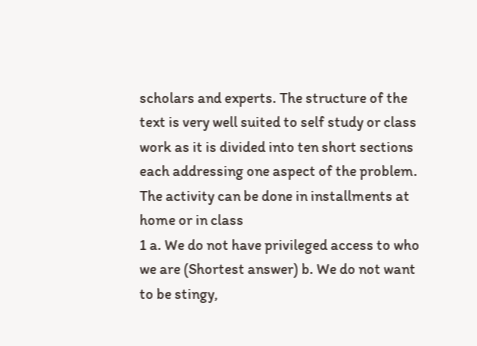scholars and experts. The structure of the text is very well suited to self study or class work as it is divided into ten short sections each addressing one aspect of the problem. The activity can be done in installments at home or in class
1 a. We do not have privileged access to who we are (Shortest answer) b. We do not want to be stingy,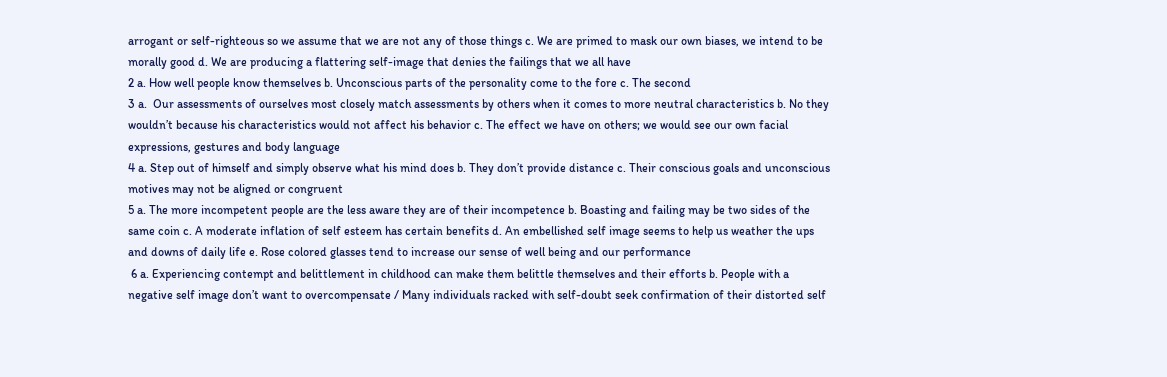arrogant or self-righteous so we assume that we are not any of those things c. We are primed to mask our own biases, we intend to be morally good d. We are producing a flattering self-image that denies the failings that we all have
2 a. How well people know themselves b. Unconscious parts of the personality come to the fore c. The second
3 a.  Our assessments of ourselves most closely match assessments by others when it comes to more neutral characteristics b. No they wouldn’t because his characteristics would not affect his behavior c. The effect we have on others; we would see our own facial expressions, gestures and body language
4 a. Step out of himself and simply observe what his mind does b. They don’t provide distance c. Their conscious goals and unconscious motives may not be aligned or congruent
5 a. The more incompetent people are the less aware they are of their incompetence b. Boasting and failing may be two sides of the same coin c. A moderate inflation of self esteem has certain benefits d. An embellished self image seems to help us weather the ups and downs of daily life e. Rose colored glasses tend to increase our sense of well being and our performance
 6 a. Experiencing contempt and belittlement in childhood can make them belittle themselves and their efforts b. People with a negative self image don’t want to overcompensate / Many individuals racked with self-doubt seek confirmation of their distorted self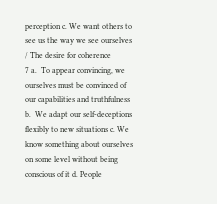perception c. We want others to see us the way we see ourselves / The desire for coherence
7 a.  To appear convincing, we ourselves must be convinced of our capabilities and truthfulness b.  We adapt our self-deceptions flexibly to new situations c. We know something about ourselves on some level without being conscious of it d. People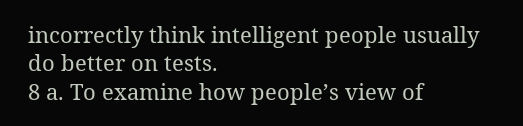incorrectly think intelligent people usually do better on tests.
8 a. To examine how people’s view of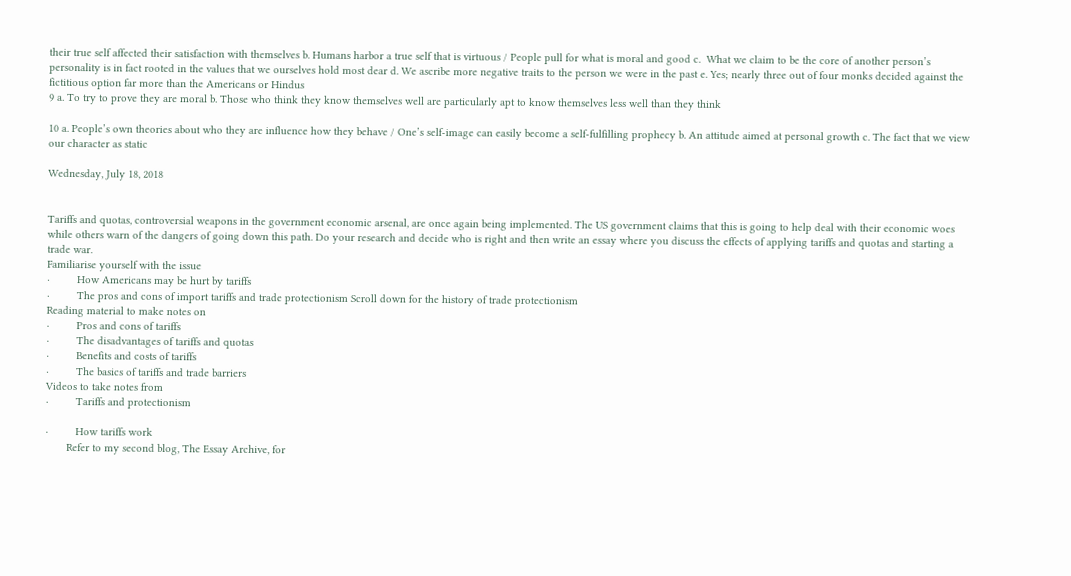their true self affected their satisfaction with themselves b. Humans harbor a true self that is virtuous / People pull for what is moral and good c.  What we claim to be the core of another person’s personality is in fact rooted in the values that we ourselves hold most dear d. We ascribe more negative traits to the person we were in the past e. Yes; nearly three out of four monks decided against the fictitious option far more than the Americans or Hindus
9 a. To try to prove they are moral b. Those who think they know themselves well are particularly apt to know themselves less well than they think

10 a. People’s own theories about who they are influence how they behave / One’s self-image can easily become a self-fulfilling prophecy b. An attitude aimed at personal growth c. The fact that we view our character as static

Wednesday, July 18, 2018


Tariffs and quotas, controversial weapons in the government economic arsenal, are once again being implemented. The US government claims that this is going to help deal with their economic woes while others warn of the dangers of going down this path. Do your research and decide who is right and then write an essay where you discuss the effects of applying tariffs and quotas and starting a trade war.
Familiarise yourself with the issue
·         How Americans may be hurt by tariffs
·         The pros and cons of import tariffs and trade protectionism Scroll down for the history of trade protectionism
Reading material to make notes on
·         Pros and cons of tariffs
·         The disadvantages of tariffs and quotas
·         Benefits and costs of tariffs
·         The basics of tariffs and trade barriers
Videos to take notes from
·         Tariffs and protectionism

·         How tariffs work
       Refer to my second blog, The Essay Archive, for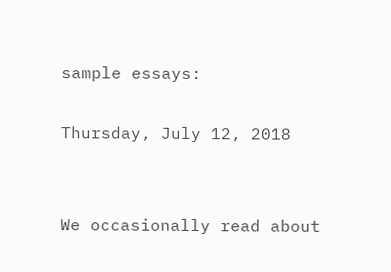sample essays:

Thursday, July 12, 2018


We occasionally read about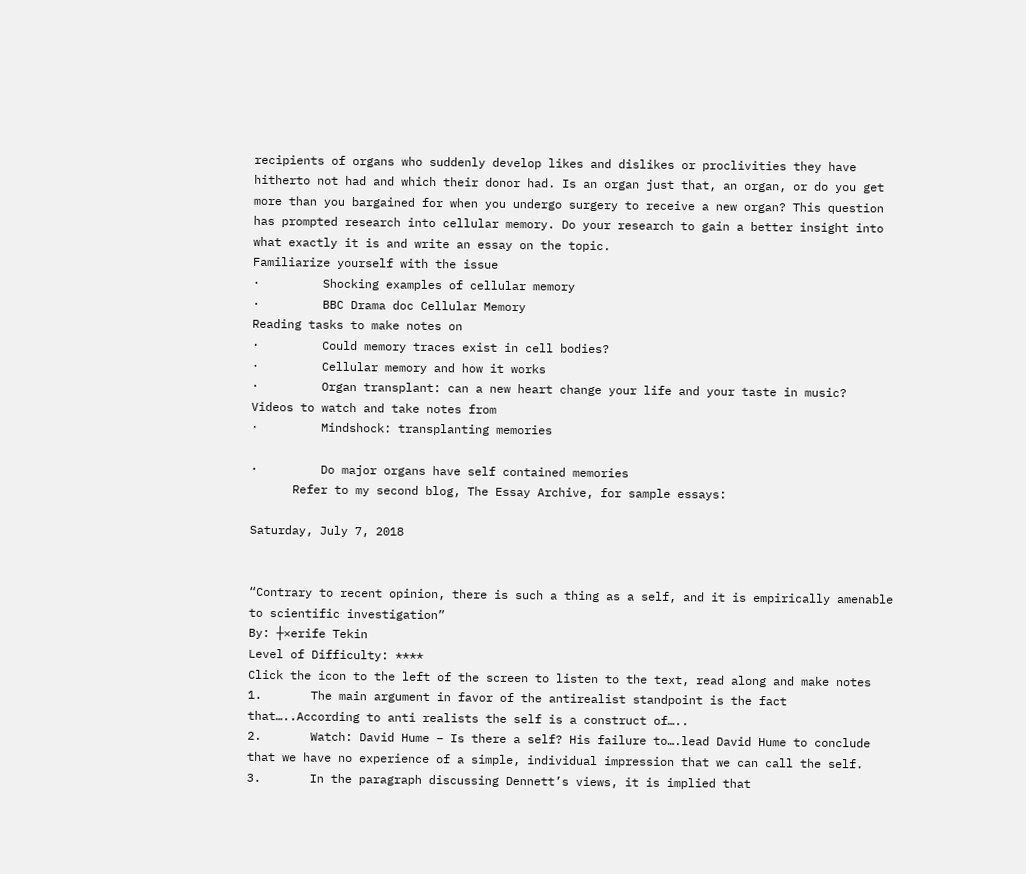recipients of organs who suddenly develop likes and dislikes or proclivities they have hitherto not had and which their donor had. Is an organ just that, an organ, or do you get more than you bargained for when you undergo surgery to receive a new organ? This question has prompted research into cellular memory. Do your research to gain a better insight into what exactly it is and write an essay on the topic.
Familiarize yourself with the issue
·         Shocking examples of cellular memory
·         BBC Drama doc Cellular Memory
Reading tasks to make notes on
·         Could memory traces exist in cell bodies?
·         Cellular memory and how it works
·         Organ transplant: can a new heart change your life and your taste in music?
Videos to watch and take notes from
·         Mindshock: transplanting memories

·         Do major organs have self contained memories
      Refer to my second blog, The Essay Archive, for sample essays:

Saturday, July 7, 2018


“Contrary to recent opinion, there is such a thing as a self, and it is empirically amenable to scientific investigation”
By: ┼×erife Tekin
Level of Difficulty: ****
Click the icon to the left of the screen to listen to the text, read along and make notes
1.       The main argument in favor of the antirealist standpoint is the fact that…..According to anti realists the self is a construct of…..
2.       Watch: David Hume – Is there a self? His failure to….lead David Hume to conclude that we have no experience of a simple, individual impression that we can call the self.
3.       In the paragraph discussing Dennett’s views, it is implied that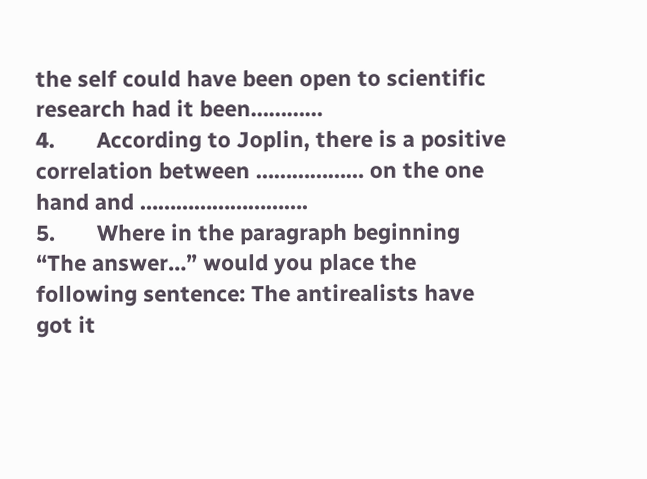the self could have been open to scientific research had it been…………
4.       According to Joplin, there is a positive correlation between ……………… on the one hand and ……………………….
5.       Where in the paragraph beginning “The answer…” would you place the following sentence: The antirealists have got it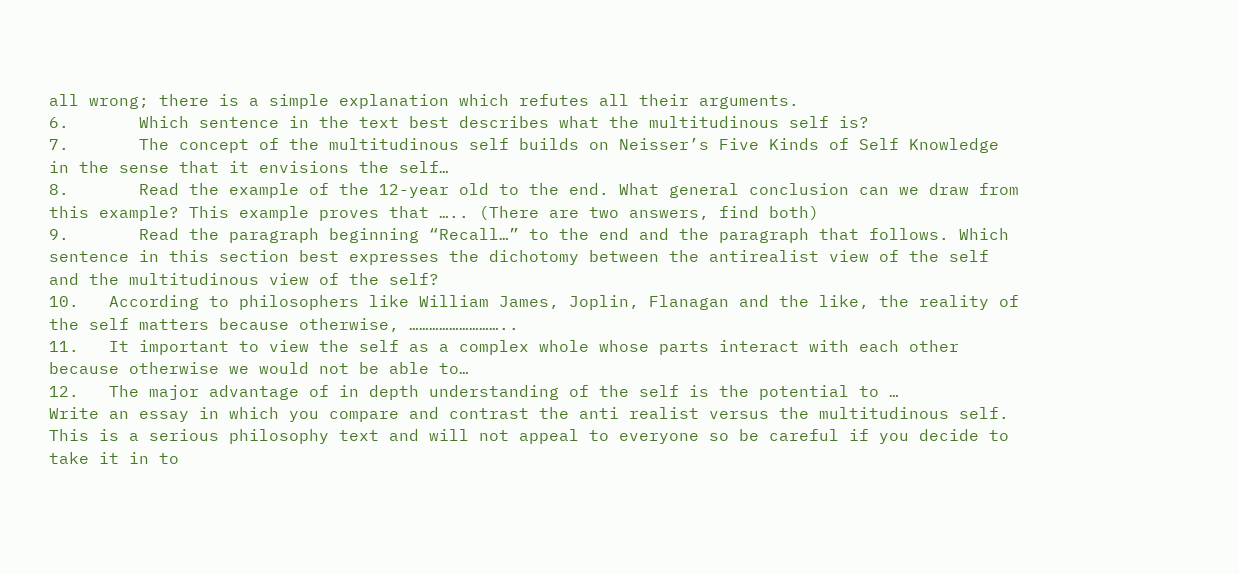all wrong; there is a simple explanation which refutes all their arguments.
6.       Which sentence in the text best describes what the multitudinous self is?
7.       The concept of the multitudinous self builds on Neisser’s Five Kinds of Self Knowledge in the sense that it envisions the self…
8.       Read the example of the 12-year old to the end. What general conclusion can we draw from this example? This example proves that ….. (There are two answers, find both)
9.       Read the paragraph beginning “Recall…” to the end and the paragraph that follows. Which sentence in this section best expresses the dichotomy between the antirealist view of the self and the multitudinous view of the self?
10.   According to philosophers like William James, Joplin, Flanagan and the like, the reality of the self matters because otherwise, ………………………..
11.   It important to view the self as a complex whole whose parts interact with each other because otherwise we would not be able to…
12.   The major advantage of in depth understanding of the self is the potential to …
Write an essay in which you compare and contrast the anti realist versus the multitudinous self.
This is a serious philosophy text and will not appeal to everyone so be careful if you decide to take it in to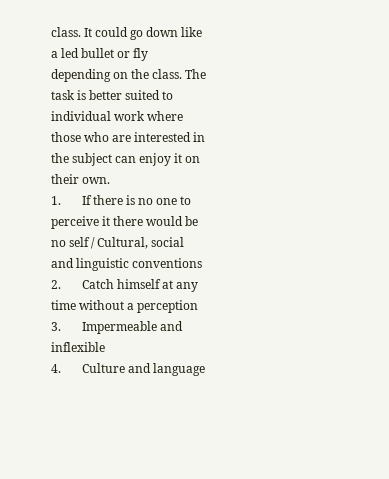class. It could go down like a led bullet or fly depending on the class. The task is better suited to individual work where those who are interested in the subject can enjoy it on their own.
1.       If there is no one to perceive it there would be no self / Cultural, social and linguistic conventions
2.       Catch himself at any time without a perception
3.       Impermeable and inflexible
4.       Culture and language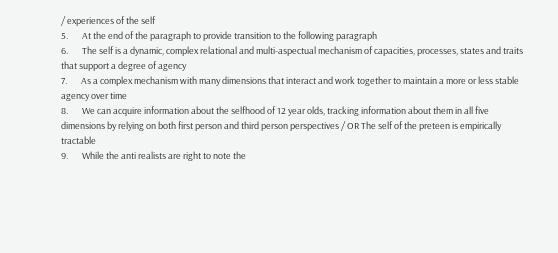/ experiences of the self
5.       At the end of the paragraph to provide transition to the following paragraph
6.       The self is a dynamic, complex relational and multi-aspectual mechanism of capacities, processes, states and traits that support a degree of agency
7.       As a complex mechanism with many dimensions that interact and work together to maintain a more or less stable agency over time
8.       We can acquire information about the selfhood of 12 year olds, tracking information about them in all five dimensions by relying on both first person and third person perspectives / OR The self of the preteen is empirically tractable
9.       While the anti realists are right to note the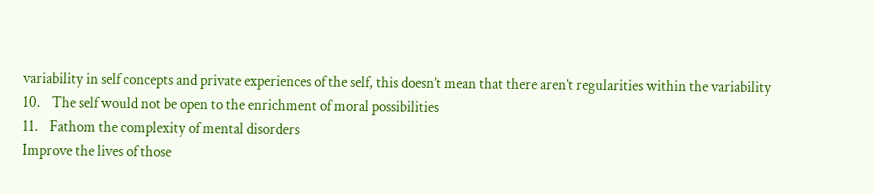variability in self concepts and private experiences of the self, this doesn’t mean that there aren’t regularities within the variability
10.    The self would not be open to the enrichment of moral possibilities
11.    Fathom the complexity of mental disorders
Improve the lives of those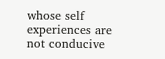whose self experiences are not conducive